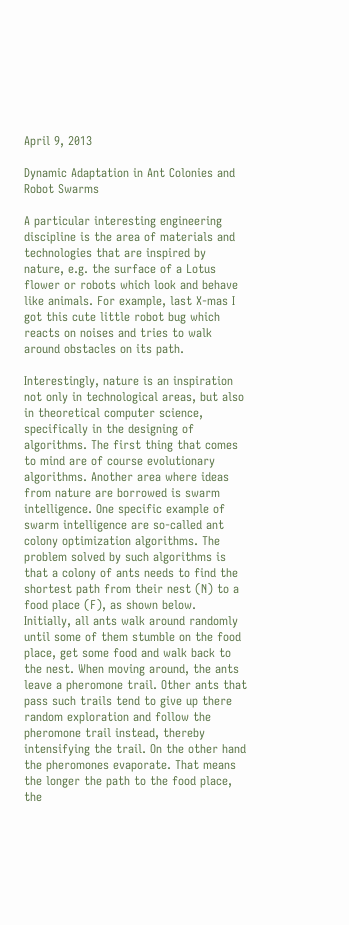April 9, 2013

Dynamic Adaptation in Ant Colonies and Robot Swarms

A particular interesting engineering discipline is the area of materials and technologies that are inspired by nature, e.g. the surface of a Lotus flower or robots which look and behave like animals. For example, last X-mas I got this cute little robot bug which reacts on noises and tries to walk around obstacles on its path.

Interestingly, nature is an inspiration not only in technological areas, but also in theoretical computer science, specifically in the designing of algorithms. The first thing that comes to mind are of course evolutionary algorithms. Another area where ideas from nature are borrowed is swarm intelligence. One specific example of swarm intelligence are so-called ant colony optimization algorithms. The problem solved by such algorithms is that a colony of ants needs to find the shortest path from their nest (N) to a food place (F), as shown below.
Initially, all ants walk around randomly until some of them stumble on the food place, get some food and walk back to the nest. When moving around, the ants leave a pheromone trail. Other ants that pass such trails tend to give up there random exploration and follow the pheromone trail instead, thereby intensifying the trail. On the other hand the pheromones evaporate. That means the longer the path to the food place, the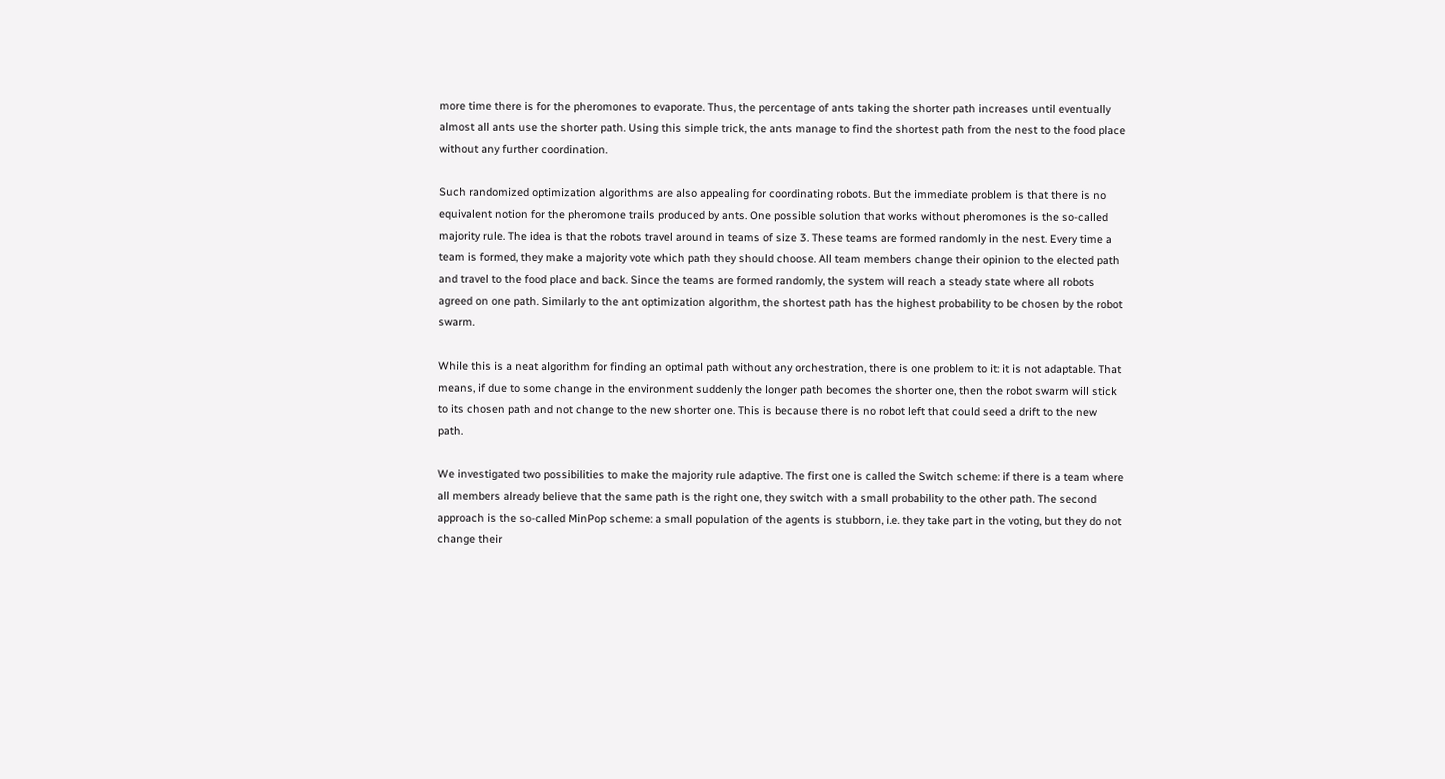more time there is for the pheromones to evaporate. Thus, the percentage of ants taking the shorter path increases until eventually almost all ants use the shorter path. Using this simple trick, the ants manage to find the shortest path from the nest to the food place without any further coordination.

Such randomized optimization algorithms are also appealing for coordinating robots. But the immediate problem is that there is no equivalent notion for the pheromone trails produced by ants. One possible solution that works without pheromones is the so-called majority rule. The idea is that the robots travel around in teams of size 3. These teams are formed randomly in the nest. Every time a team is formed, they make a majority vote which path they should choose. All team members change their opinion to the elected path and travel to the food place and back. Since the teams are formed randomly, the system will reach a steady state where all robots agreed on one path. Similarly to the ant optimization algorithm, the shortest path has the highest probability to be chosen by the robot swarm.

While this is a neat algorithm for finding an optimal path without any orchestration, there is one problem to it: it is not adaptable. That means, if due to some change in the environment suddenly the longer path becomes the shorter one, then the robot swarm will stick to its chosen path and not change to the new shorter one. This is because there is no robot left that could seed a drift to the new path.

We investigated two possibilities to make the majority rule adaptive. The first one is called the Switch scheme: if there is a team where all members already believe that the same path is the right one, they switch with a small probability to the other path. The second approach is the so-called MinPop scheme: a small population of the agents is stubborn, i.e. they take part in the voting, but they do not change their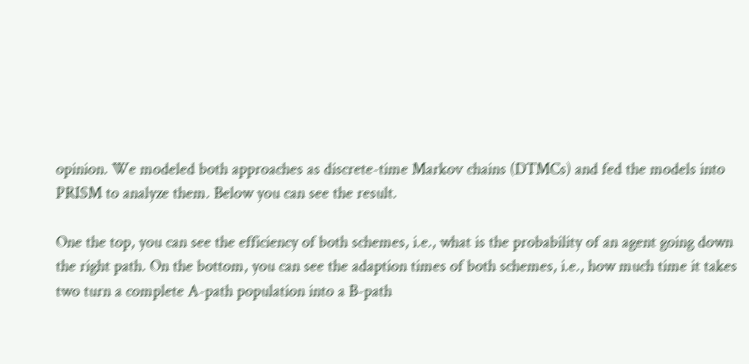opinion. We modeled both approaches as discrete-time Markov chains (DTMCs) and fed the models into PRISM to analyze them. Below you can see the result.

One the top, you can see the efficiency of both schemes, i.e., what is the probability of an agent going down the right path. On the bottom, you can see the adaption times of both schemes, i.e., how much time it takes two turn a complete A-path population into a B-path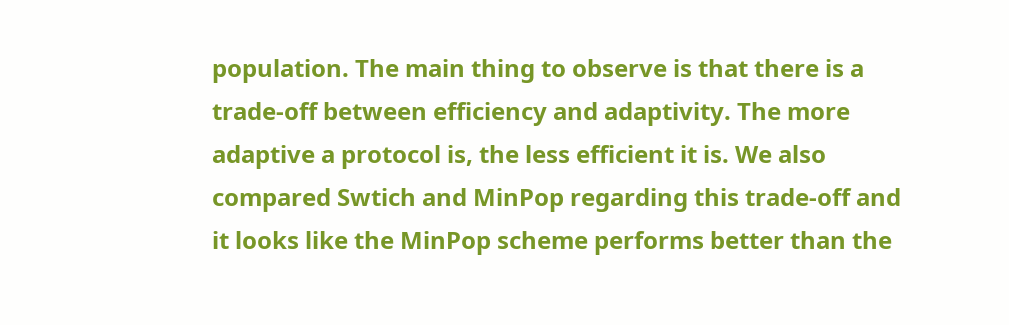population. The main thing to observe is that there is a trade-off between efficiency and adaptivity. The more adaptive a protocol is, the less efficient it is. We also compared Swtich and MinPop regarding this trade-off and it looks like the MinPop scheme performs better than the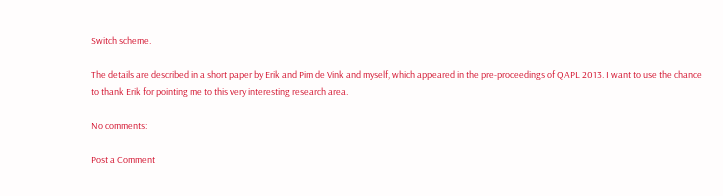Switch scheme.

The details are described in a short paper by Erik and Pim de Vink and myself, which appeared in the pre-proceedings of QAPL 2013. I want to use the chance to thank Erik for pointing me to this very interesting research area.

No comments:

Post a Comment